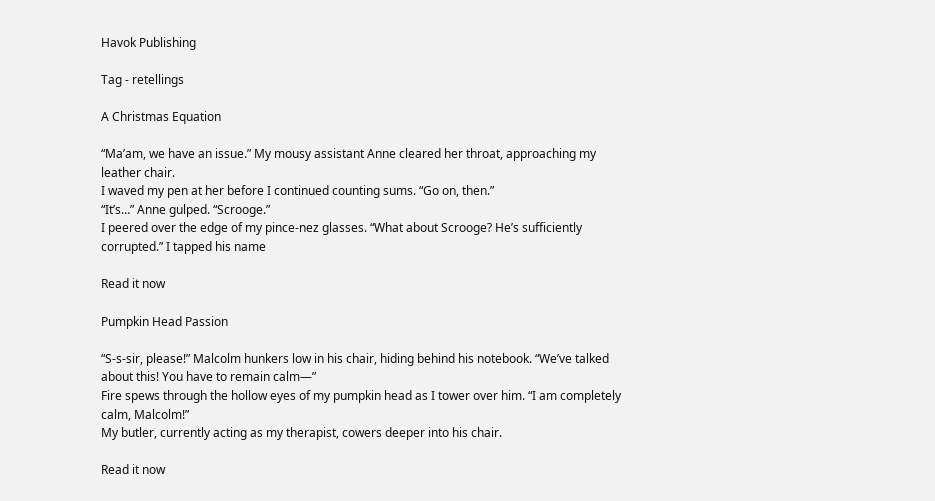Havok Publishing

Tag - retellings

A Christmas Equation

“Ma’am, we have an issue.” My mousy assistant Anne cleared her throat, approaching my leather chair.
I waved my pen at her before I continued counting sums. “Go on, then.”
“It’s…” Anne gulped. “Scrooge.”
I peered over the edge of my pince-nez glasses. “What about Scrooge? He’s sufficiently corrupted.” I tapped his name

Read it now

Pumpkin Head Passion

“S-s-sir, please!” Malcolm hunkers low in his chair, hiding behind his notebook. “We’ve talked about this! You have to remain calm—”
Fire spews through the hollow eyes of my pumpkin head as I tower over him. “I am completely calm, Malcolm!”
My butler, currently acting as my therapist, cowers deeper into his chair.

Read it now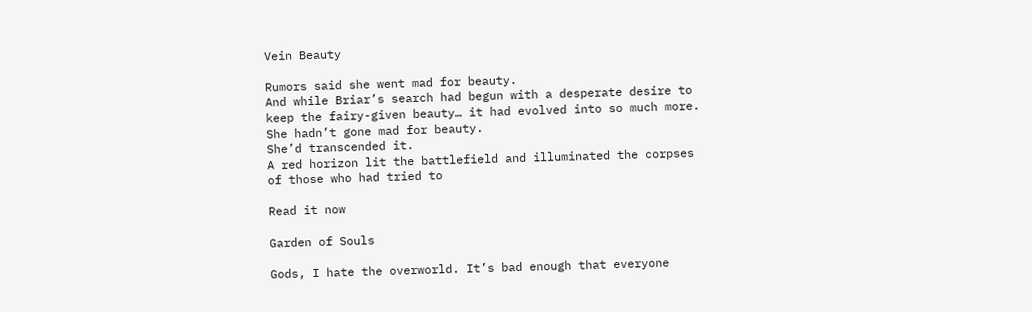Vein Beauty

Rumors said she went mad for beauty.
And while Briar’s search had begun with a desperate desire to keep the fairy-given beauty… it had evolved into so much more.
She hadn’t gone mad for beauty.
She’d transcended it.
A red horizon lit the battlefield and illuminated the corpses of those who had tried to

Read it now

Garden of Souls

Gods, I hate the overworld. It’s bad enough that everyone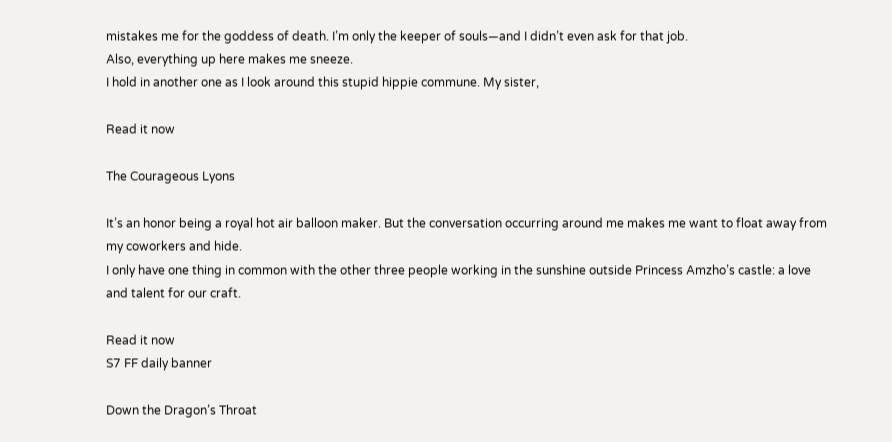mistakes me for the goddess of death. I’m only the keeper of souls—and I didn’t even ask for that job.
Also, everything up here makes me sneeze.
I hold in another one as I look around this stupid hippie commune. My sister,

Read it now

The Courageous Lyons

It’s an honor being a royal hot air balloon maker. But the conversation occurring around me makes me want to float away from my coworkers and hide.
I only have one thing in common with the other three people working in the sunshine outside Princess Amzho’s castle: a love and talent for our craft.

Read it now
S7 FF daily banner

Down the Dragon’s Throat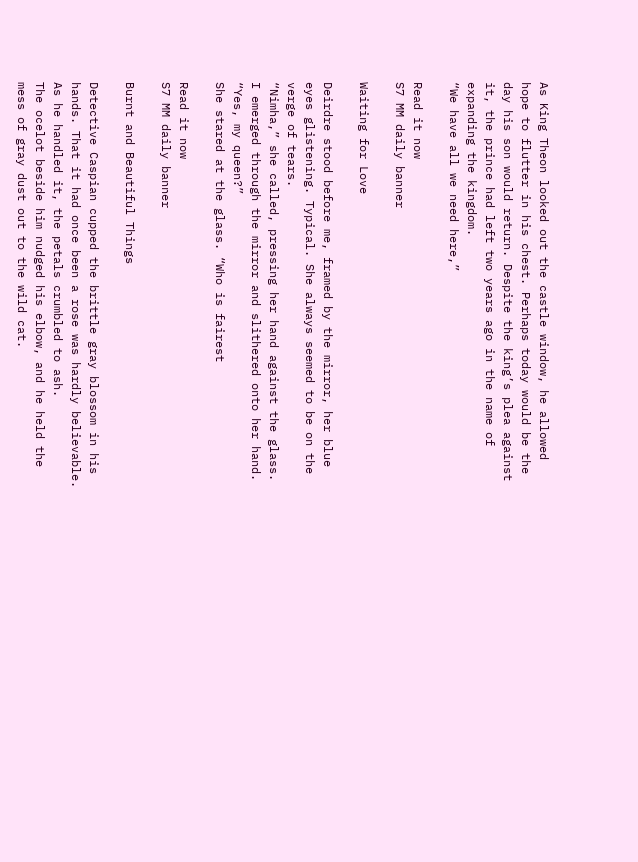As King Theon looked out the castle window, he allowed hope to flutter in his chest. Perhaps today would be the day his son would return. Despite the king’s plea against it, the prince had left two years ago in the name of expanding the kingdom.
“We have all we need here,”

Read it now
S7 MM daily banner

Waiting for Love

Deirdre stood before me, framed by the mirror, her blue eyes glistening. Typical. She always seemed to be on the verge of tears.
“Nimha,” she called, pressing her hand against the glass.
I emerged through the mirror and slithered onto her hand. “Yes, my queen?”
She stared at the glass. “Who is fairest

Read it now
S7 MM daily banner

Burnt and Beautiful Things

Detective Caspian cupped the brittle gray blossom in his hands. That it had once been a rose was hardly believable. As he handled it, the petals crumbled to ash.
The ocelot beside him nudged his elbow, and he held the mess of gray dust out to the wild cat.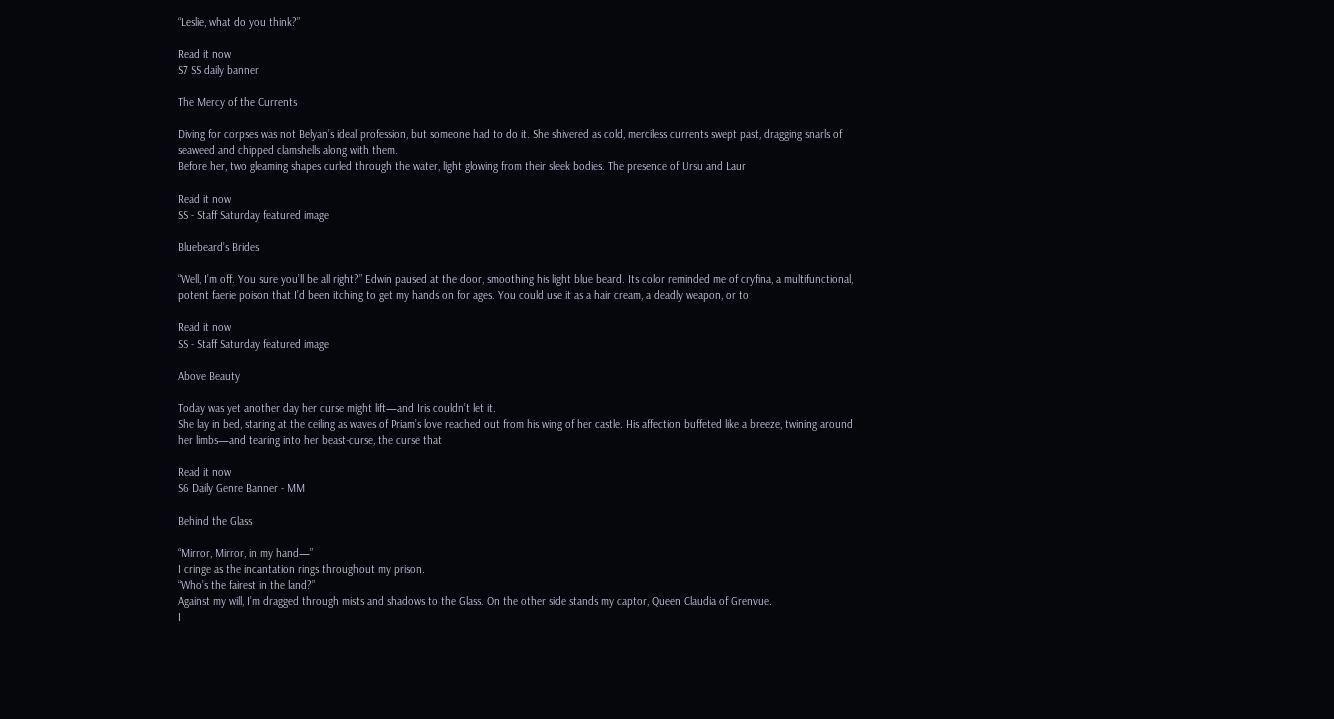“Leslie, what do you think?”

Read it now
S7 SS daily banner

The Mercy of the Currents

Diving for corpses was not Belyan’s ideal profession, but someone had to do it. She shivered as cold, merciless currents swept past, dragging snarls of seaweed and chipped clamshells along with them.
Before her, two gleaming shapes curled through the water, light glowing from their sleek bodies. The presence of Ursu and Laur

Read it now
SS - Staff Saturday featured image

Bluebeard’s Brides

“Well, I’m off. You sure you’ll be all right?” Edwin paused at the door, smoothing his light blue beard. Its color reminded me of cryfina, a multifunctional, potent faerie poison that I’d been itching to get my hands on for ages. You could use it as a hair cream, a deadly weapon, or to

Read it now
SS - Staff Saturday featured image

Above Beauty

Today was yet another day her curse might lift—and Iris couldn’t let it.
She lay in bed, staring at the ceiling as waves of Priam’s love reached out from his wing of her castle. His affection buffeted like a breeze, twining around her limbs—and tearing into her beast-curse, the curse that

Read it now
S6 Daily Genre Banner - MM

Behind the Glass

“Mirror, Mirror, in my hand—”
I cringe as the incantation rings throughout my prison.
“Who’s the fairest in the land?”
Against my will, I’m dragged through mists and shadows to the Glass. On the other side stands my captor, Queen Claudia of Grenvue.
I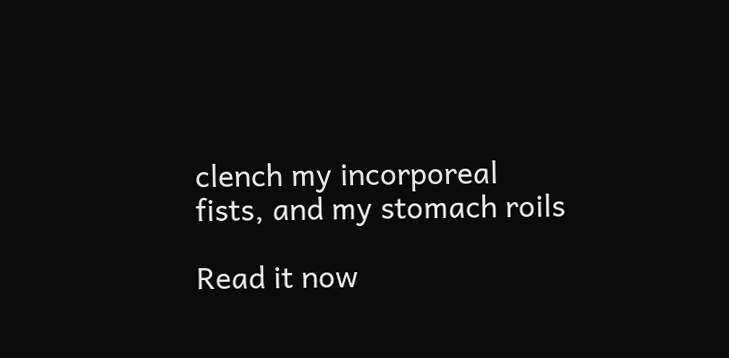clench my incorporeal fists, and my stomach roils

Read it now